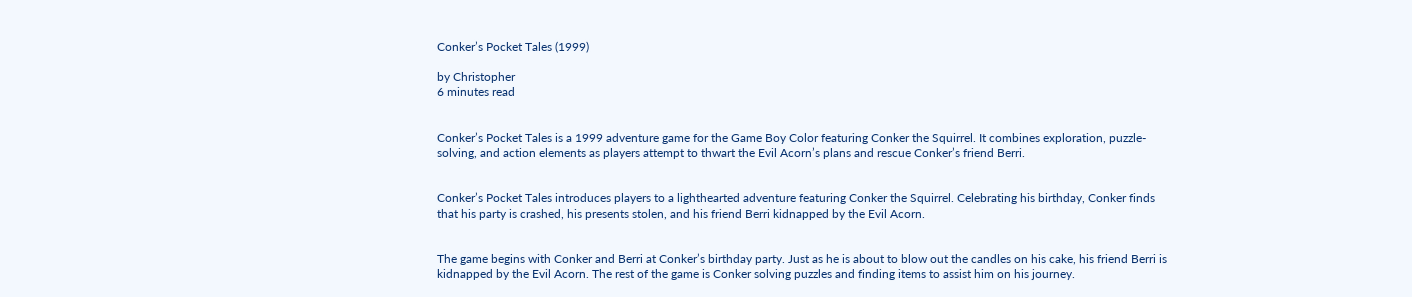Conker’s Pocket Tales (1999)

by Christopher
6 minutes read


Conker’s Pocket Tales is a 1999 adventure game for the Game Boy Color featuring Conker the Squirrel. It combines exploration, puzzle-solving, and action elements as players attempt to thwart the Evil Acorn’s plans and rescue Conker’s friend Berri.


Conker’s Pocket Tales introduces players to a lighthearted adventure featuring Conker the Squirrel. Celebrating his birthday, Conker finds that his party is crashed, his presents stolen, and his friend Berri kidnapped by the Evil Acorn.


The game begins with Conker and Berri at Conker’s birthday party. Just as he is about to blow out the candles on his cake, his friend Berri is kidnapped by the Evil Acorn. The rest of the game is Conker solving puzzles and finding items to assist him on his journey.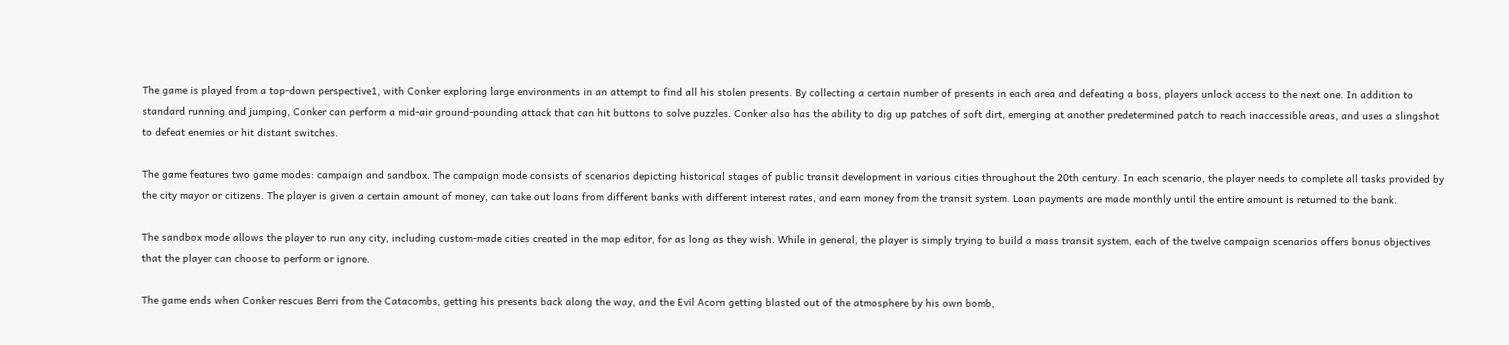The game is played from a top-down perspective1, with Conker exploring large environments in an attempt to find all his stolen presents. By collecting a certain number of presents in each area and defeating a boss, players unlock access to the next one. In addition to standard running and jumping, Conker can perform a mid-air ground-pounding attack that can hit buttons to solve puzzles. Conker also has the ability to dig up patches of soft dirt, emerging at another predetermined patch to reach inaccessible areas, and uses a slingshot to defeat enemies or hit distant switches.

The game features two game modes: campaign and sandbox. The campaign mode consists of scenarios depicting historical stages of public transit development in various cities throughout the 20th century. In each scenario, the player needs to complete all tasks provided by the city mayor or citizens. The player is given a certain amount of money, can take out loans from different banks with different interest rates, and earn money from the transit system. Loan payments are made monthly until the entire amount is returned to the bank.

The sandbox mode allows the player to run any city, including custom-made cities created in the map editor, for as long as they wish. While in general, the player is simply trying to build a mass transit system, each of the twelve campaign scenarios offers bonus objectives that the player can choose to perform or ignore.

The game ends when Conker rescues Berri from the Catacombs, getting his presents back along the way, and the Evil Acorn getting blasted out of the atmosphere by his own bomb,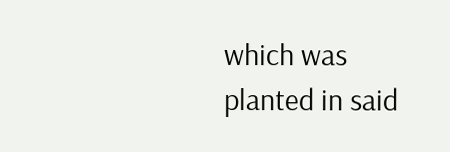which was planted in said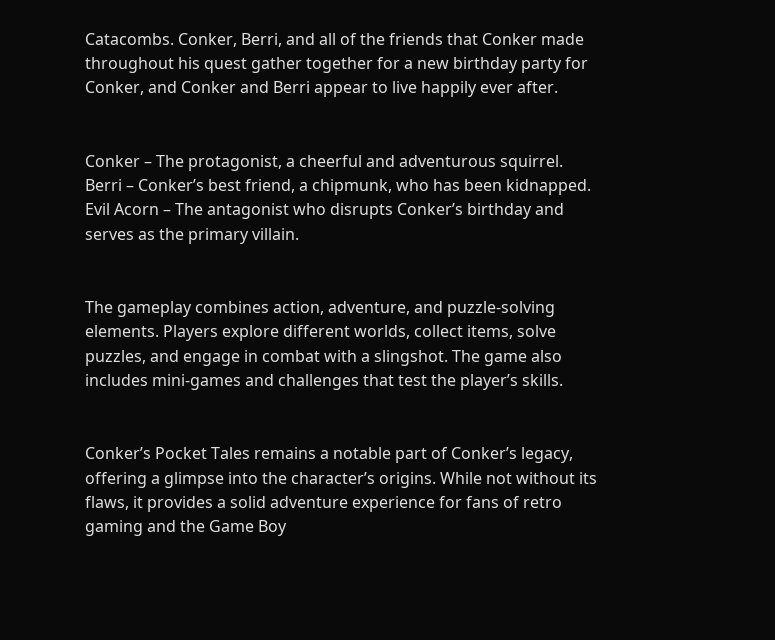Catacombs. Conker, Berri, and all of the friends that Conker made throughout his quest gather together for a new birthday party for Conker, and Conker and Berri appear to live happily ever after.


Conker – The protagonist, a cheerful and adventurous squirrel. Berri – Conker’s best friend, a chipmunk, who has been kidnapped. Evil Acorn – The antagonist who disrupts Conker’s birthday and serves as the primary villain.


The gameplay combines action, adventure, and puzzle-solving elements. Players explore different worlds, collect items, solve puzzles, and engage in combat with a slingshot. The game also includes mini-games and challenges that test the player’s skills.


Conker’s Pocket Tales remains a notable part of Conker’s legacy, offering a glimpse into the character’s origins. While not without its flaws, it provides a solid adventure experience for fans of retro gaming and the Game Boy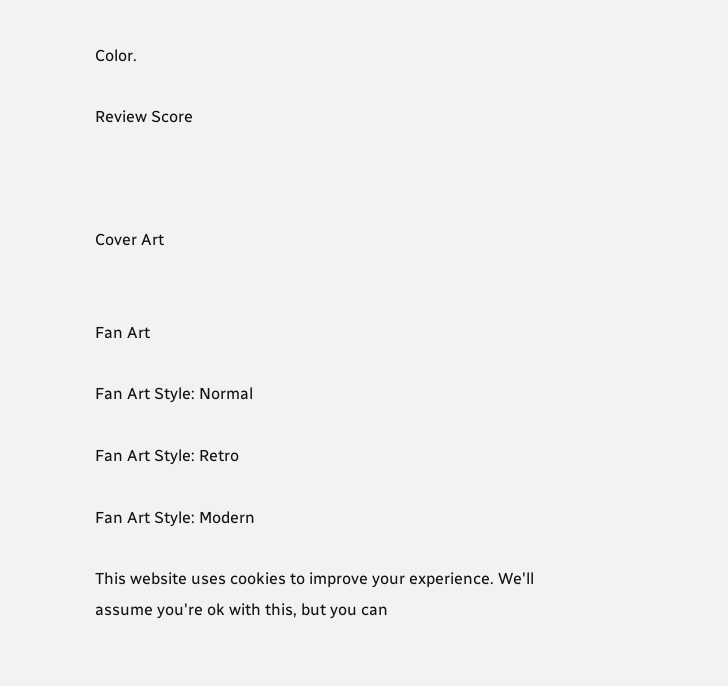Color.

Review Score



Cover Art


Fan Art

Fan Art Style: Normal

Fan Art Style: Retro

Fan Art Style: Modern

This website uses cookies to improve your experience. We'll assume you're ok with this, but you can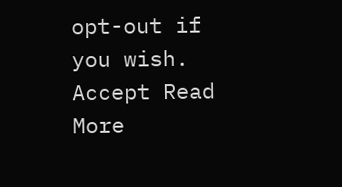opt-out if you wish. Accept Read More